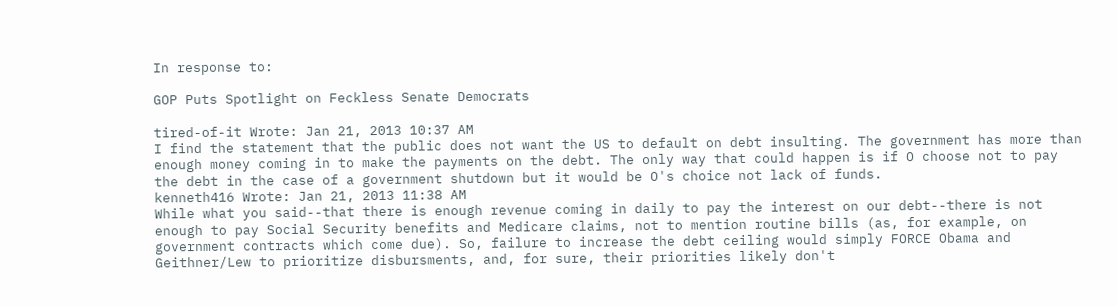In response to:

GOP Puts Spotlight on Feckless Senate Democrats

tired-of-it Wrote: Jan 21, 2013 10:37 AM
I find the statement that the public does not want the US to default on debt insulting. The government has more than enough money coming in to make the payments on the debt. The only way that could happen is if O choose not to pay the debt in the case of a government shutdown but it would be O's choice not lack of funds.
kenneth416 Wrote: Jan 21, 2013 11:38 AM
While what you said--that there is enough revenue coming in daily to pay the interest on our debt--there is not enough to pay Social Security benefits and Medicare claims, not to mention routine bills (as, for example, on government contracts which come due). So, failure to increase the debt ceiling would simply FORCE Obama and Geithner/Lew to prioritize disbursments, and, for sure, their priorities likely don't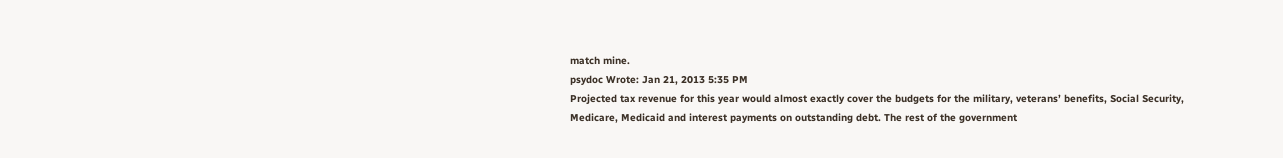match mine.
psydoc Wrote: Jan 21, 2013 5:35 PM
Projected tax revenue for this year would almost exactly cover the budgets for the military, veterans’ benefits, Social Security, Medicare, Medicaid and interest payments on outstanding debt. The rest of the government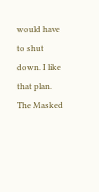would have to shut down. I like that plan.
The Masked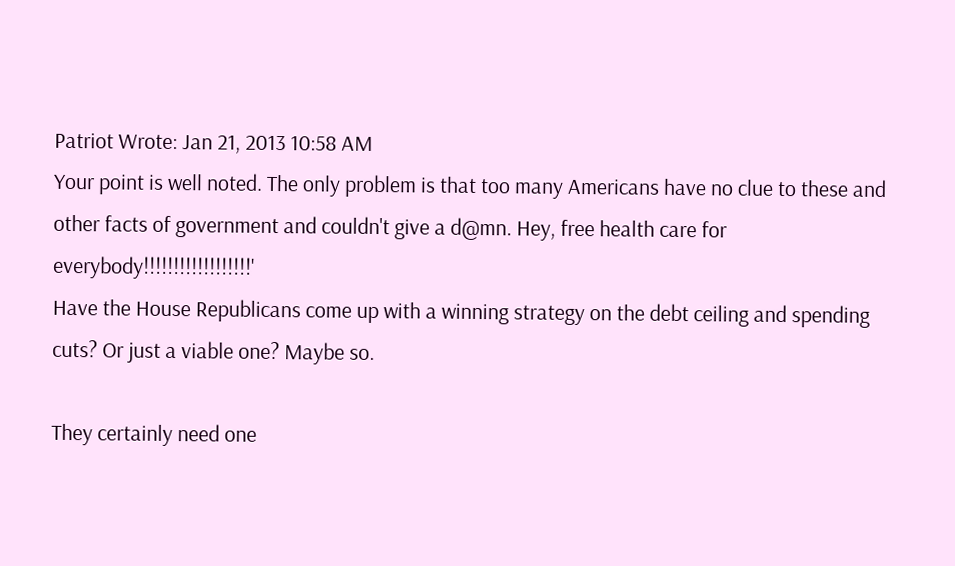Patriot Wrote: Jan 21, 2013 10:58 AM
Your point is well noted. The only problem is that too many Americans have no clue to these and other facts of government and couldn't give a d@mn. Hey, free health care for everybody!!!!!!!!!!!!!!!!!!'
Have the House Republicans come up with a winning strategy on the debt ceiling and spending cuts? Or just a viable one? Maybe so.

They certainly need one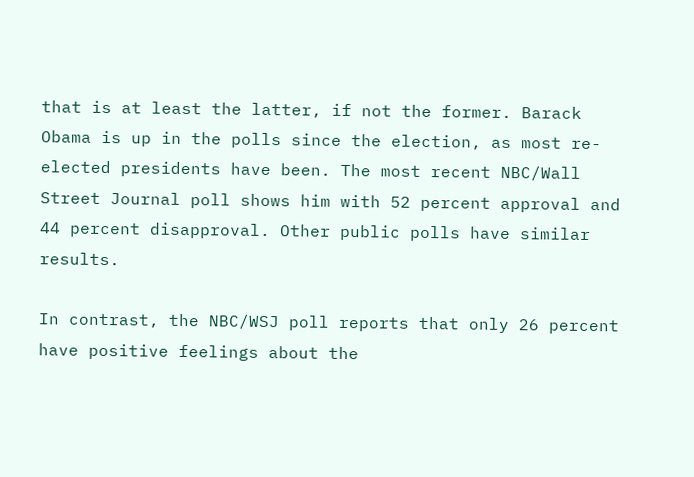that is at least the latter, if not the former. Barack Obama is up in the polls since the election, as most re-elected presidents have been. The most recent NBC/Wall Street Journal poll shows him with 52 percent approval and 44 percent disapproval. Other public polls have similar results.

In contrast, the NBC/WSJ poll reports that only 26 percent have positive feelings about the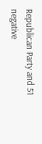Republican Party and 51 negative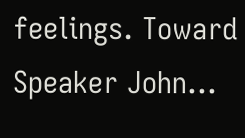feelings. Toward Speaker John...